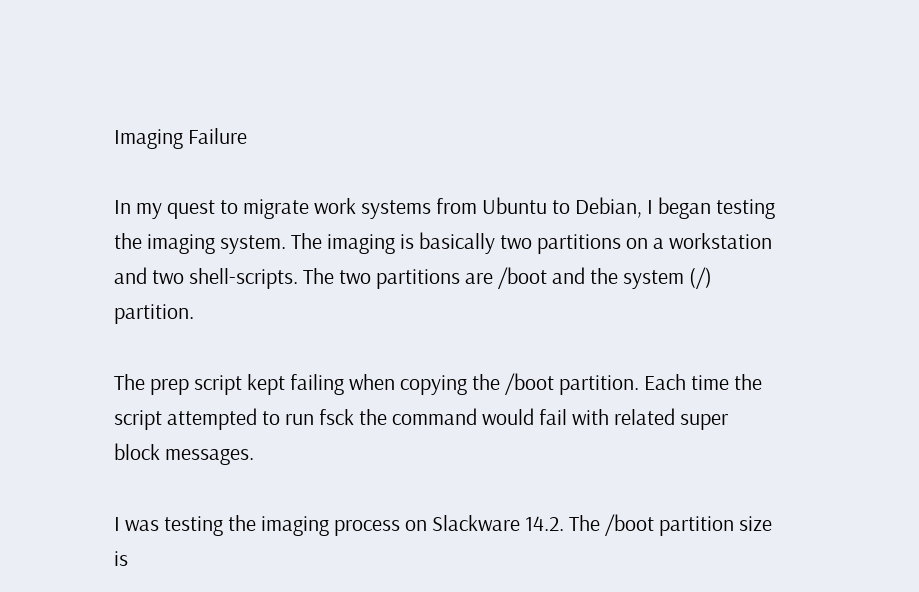Imaging Failure

In my quest to migrate work systems from Ubuntu to Debian, I began testing the imaging system. The imaging is basically two partitions on a workstation and two shell-scripts. The two partitions are /boot and the system (/) partition.

The prep script kept failing when copying the /boot partition. Each time the script attempted to run fsck the command would fail with related super block messages.

I was testing the imaging process on Slackware 14.2. The /boot partition size is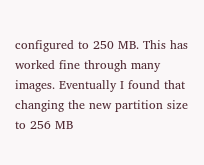configured to 250 MB. This has worked fine through many images. Eventually I found that changing the new partition size to 256 MB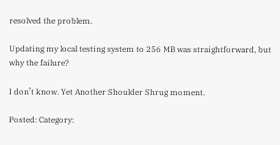resolved the problem.

Updating my local testing system to 256 MB was straightforward, but why the failure?

I don’t know. Yet Another Shoulder Shrug moment.

Posted: Category: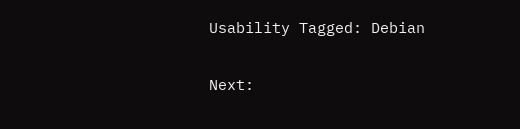Usability Tagged: Debian

Next: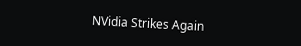NVidia Strikes Again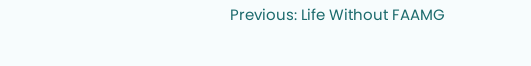Previous: Life Without FAAMG